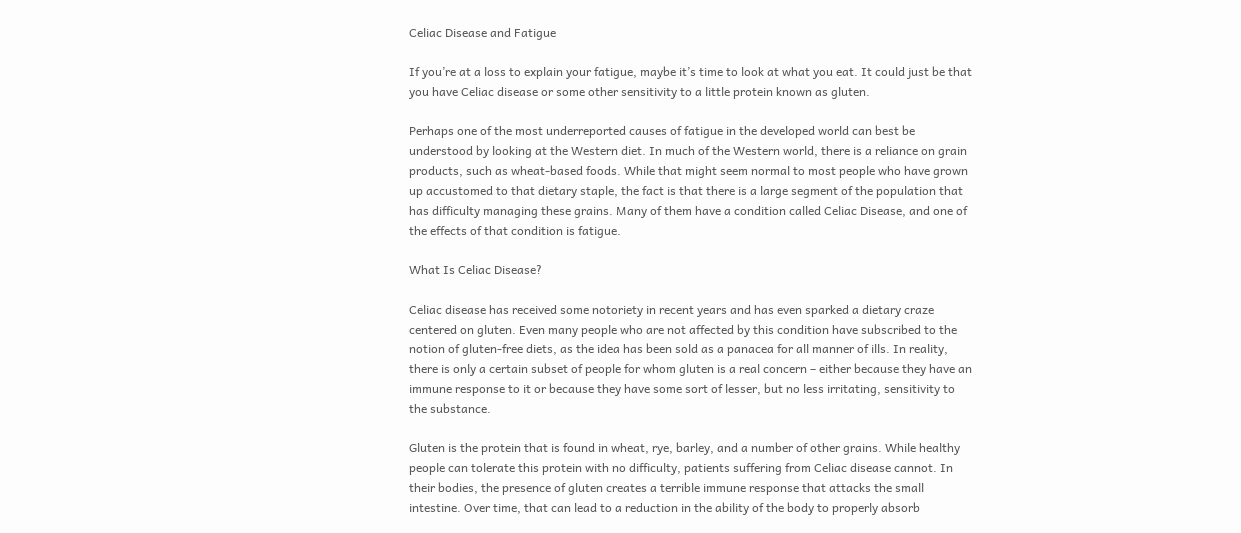Celiac Disease and Fatigue

If you’re at a loss to explain your fatigue, maybe it’s time to look at what you eat. It could just be that you have Celiac disease or some other sensitivity to a little protein known as gluten.

Perhaps one of the most underreported causes of fatigue in the developed world can best be understood by looking at the Western diet. In much of the Western world, there is a reliance on grain products, such as wheat-based foods. While that might seem normal to most people who have grown up accustomed to that dietary staple, the fact is that there is a large segment of the population that has difficulty managing these grains. Many of them have a condition called Celiac Disease, and one of the effects of that condition is fatigue.

What Is Celiac Disease?

Celiac disease has received some notoriety in recent years and has even sparked a dietary craze centered on gluten. Even many people who are not affected by this condition have subscribed to the notion of gluten-free diets, as the idea has been sold as a panacea for all manner of ills. In reality, there is only a certain subset of people for whom gluten is a real concern – either because they have an immune response to it or because they have some sort of lesser, but no less irritating, sensitivity to the substance.

Gluten is the protein that is found in wheat, rye, barley, and a number of other grains. While healthy people can tolerate this protein with no difficulty, patients suffering from Celiac disease cannot. In their bodies, the presence of gluten creates a terrible immune response that attacks the small intestine. Over time, that can lead to a reduction in the ability of the body to properly absorb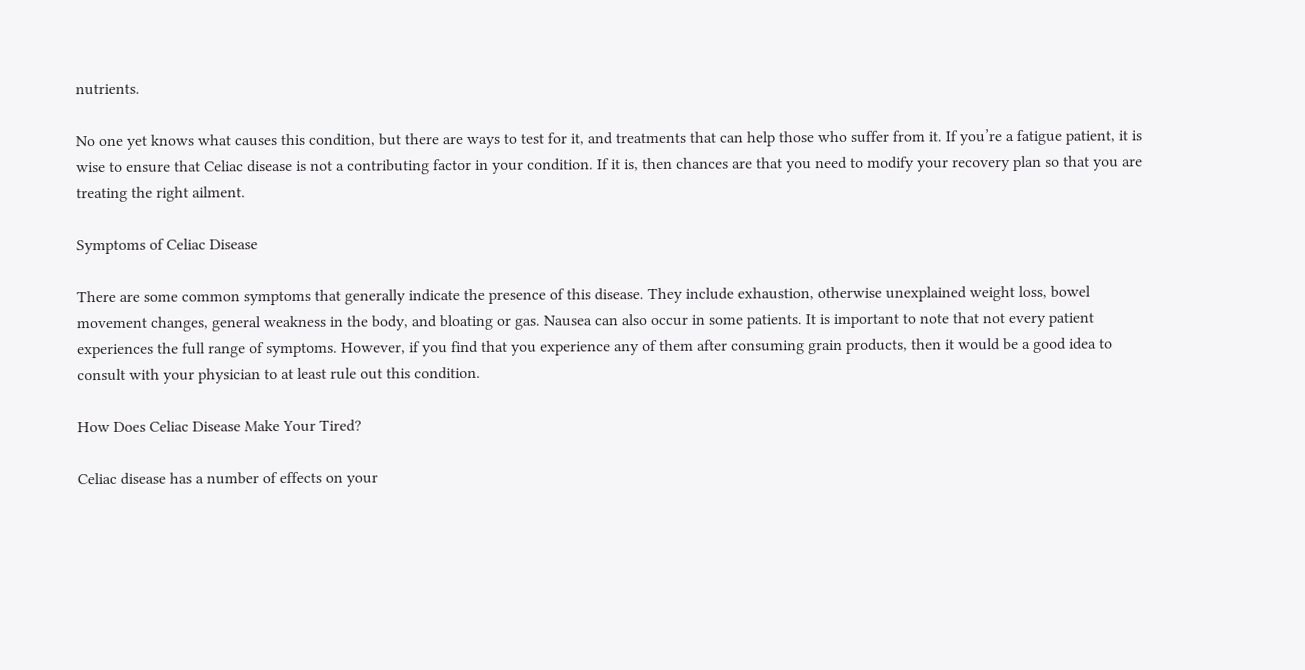nutrients.

No one yet knows what causes this condition, but there are ways to test for it, and treatments that can help those who suffer from it. If you’re a fatigue patient, it is wise to ensure that Celiac disease is not a contributing factor in your condition. If it is, then chances are that you need to modify your recovery plan so that you are treating the right ailment.

Symptoms of Celiac Disease

There are some common symptoms that generally indicate the presence of this disease. They include exhaustion, otherwise unexplained weight loss, bowel movement changes, general weakness in the body, and bloating or gas. Nausea can also occur in some patients. It is important to note that not every patient experiences the full range of symptoms. However, if you find that you experience any of them after consuming grain products, then it would be a good idea to consult with your physician to at least rule out this condition.

How Does Celiac Disease Make Your Tired?

Celiac disease has a number of effects on your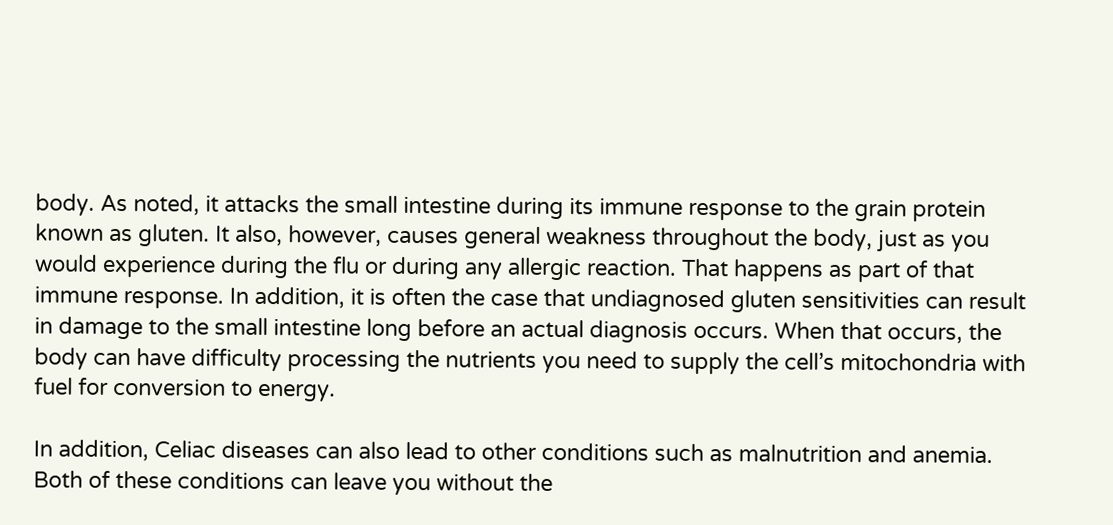body. As noted, it attacks the small intestine during its immune response to the grain protein known as gluten. It also, however, causes general weakness throughout the body, just as you would experience during the flu or during any allergic reaction. That happens as part of that immune response. In addition, it is often the case that undiagnosed gluten sensitivities can result in damage to the small intestine long before an actual diagnosis occurs. When that occurs, the body can have difficulty processing the nutrients you need to supply the cell’s mitochondria with fuel for conversion to energy.

In addition, Celiac diseases can also lead to other conditions such as malnutrition and anemia. Both of these conditions can leave you without the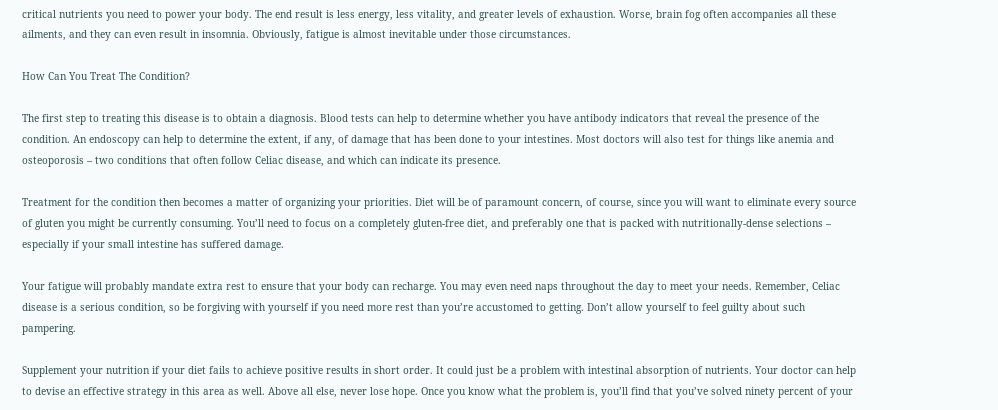critical nutrients you need to power your body. The end result is less energy, less vitality, and greater levels of exhaustion. Worse, brain fog often accompanies all these ailments, and they can even result in insomnia. Obviously, fatigue is almost inevitable under those circumstances.

How Can You Treat The Condition?

The first step to treating this disease is to obtain a diagnosis. Blood tests can help to determine whether you have antibody indicators that reveal the presence of the condition. An endoscopy can help to determine the extent, if any, of damage that has been done to your intestines. Most doctors will also test for things like anemia and osteoporosis – two conditions that often follow Celiac disease, and which can indicate its presence.

Treatment for the condition then becomes a matter of organizing your priorities. Diet will be of paramount concern, of course, since you will want to eliminate every source of gluten you might be currently consuming. You’ll need to focus on a completely gluten-free diet, and preferably one that is packed with nutritionally-dense selections – especially if your small intestine has suffered damage.

Your fatigue will probably mandate extra rest to ensure that your body can recharge. You may even need naps throughout the day to meet your needs. Remember, Celiac disease is a serious condition, so be forgiving with yourself if you need more rest than you’re accustomed to getting. Don’t allow yourself to feel guilty about such pampering.

Supplement your nutrition if your diet fails to achieve positive results in short order. It could just be a problem with intestinal absorption of nutrients. Your doctor can help to devise an effective strategy in this area as well. Above all else, never lose hope. Once you know what the problem is, you’ll find that you’ve solved ninety percent of your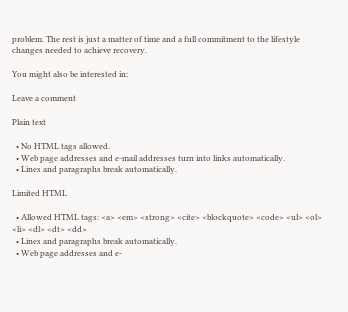problem. The rest is just a matter of time and a full commitment to the lifestyle changes needed to achieve recovery.

You might also be interested in:

Leave a comment

Plain text

  • No HTML tags allowed.
  • Web page addresses and e-mail addresses turn into links automatically.
  • Lines and paragraphs break automatically.

Limited HTML

  • Allowed HTML tags: <a> <em> <strong> <cite> <blockquote> <code> <ul> <ol> <li> <dl> <dt> <dd>
  • Lines and paragraphs break automatically.
  • Web page addresses and e-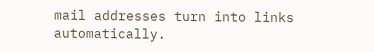mail addresses turn into links automatically.